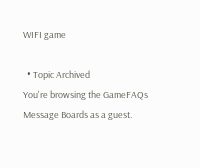WIFI game

  • Topic Archived
You're browsing the GameFAQs Message Boards as a guest.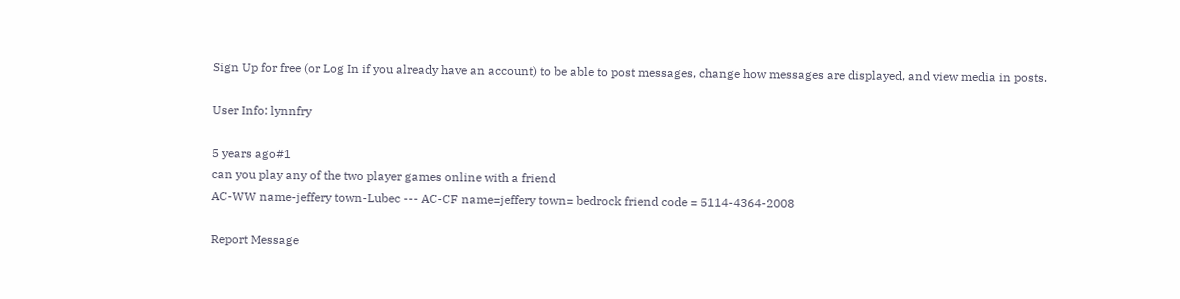Sign Up for free (or Log In if you already have an account) to be able to post messages, change how messages are displayed, and view media in posts.

User Info: lynnfry

5 years ago#1
can you play any of the two player games online with a friend
AC-WW name-jeffery town-Lubec --- AC-CF name=jeffery town= bedrock friend code = 5114-4364-2008

Report Message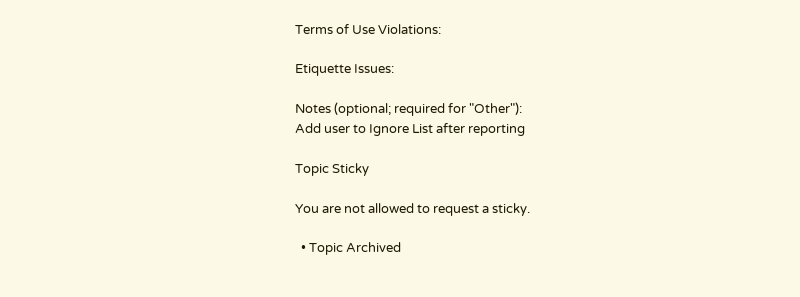Terms of Use Violations:

Etiquette Issues:

Notes (optional; required for "Other"):
Add user to Ignore List after reporting

Topic Sticky

You are not allowed to request a sticky.

  • Topic Archived